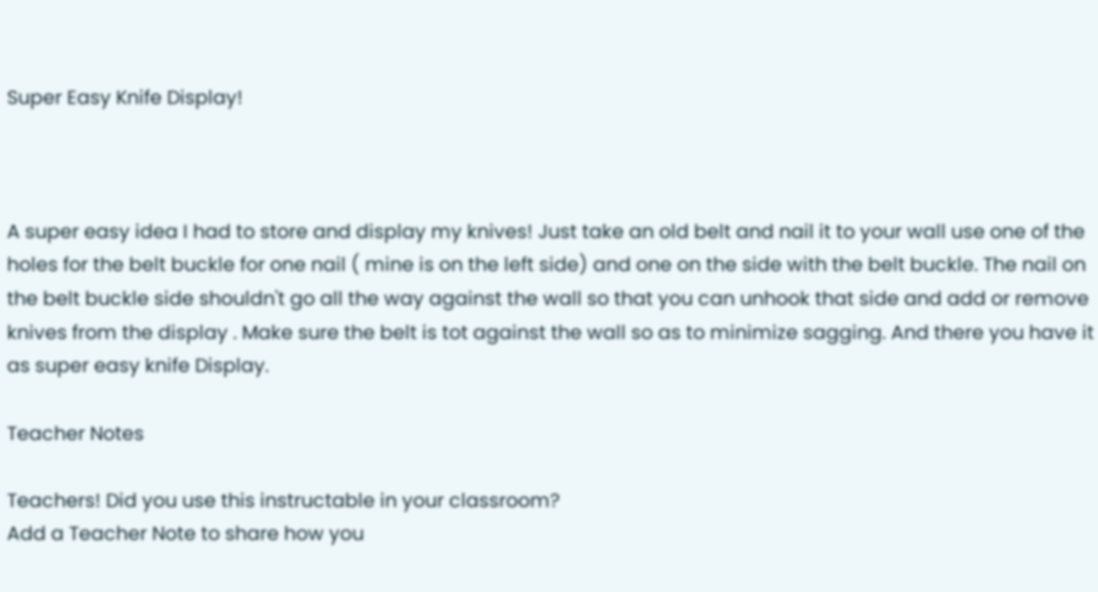Super Easy Knife Display!



A super easy idea I had to store and display my knives! Just take an old belt and nail it to your wall use one of the holes for the belt buckle for one nail ( mine is on the left side) and one on the side with the belt buckle. The nail on the belt buckle side shouldn't go all the way against the wall so that you can unhook that side and add or remove knives from the display . Make sure the belt is tot against the wall so as to minimize sagging. And there you have it as super easy knife Display.

Teacher Notes

Teachers! Did you use this instructable in your classroom?
Add a Teacher Note to share how you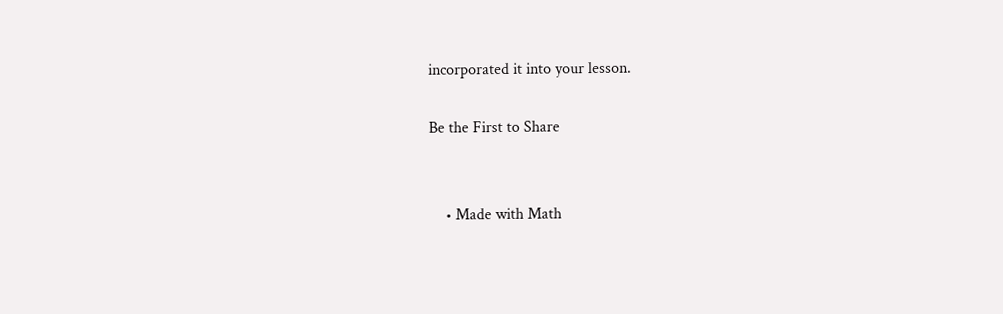incorporated it into your lesson.

Be the First to Share


    • Made with Math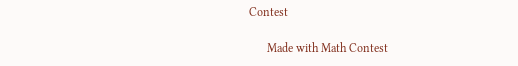Contest

      Made with Math Contest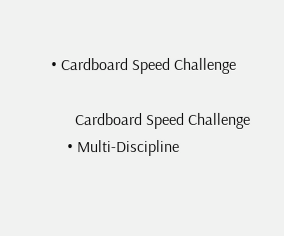• Cardboard Speed Challenge

      Cardboard Speed Challenge
    • Multi-Discipline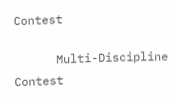Contest

      Multi-Discipline Contest